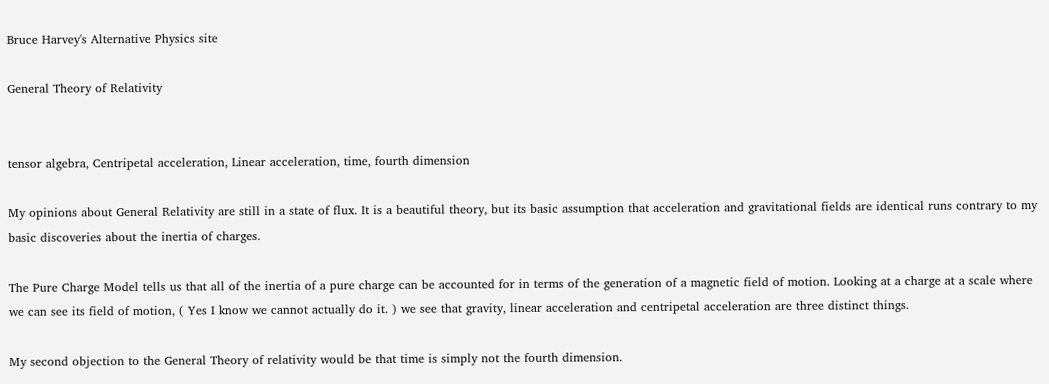Bruce Harvey's Alternative Physics site

General Theory of Relativity


tensor algebra, Centripetal acceleration, Linear acceleration, time, fourth dimension

My opinions about General Relativity are still in a state of flux. It is a beautiful theory, but its basic assumption that acceleration and gravitational fields are identical runs contrary to my basic discoveries about the inertia of charges.

The Pure Charge Model tells us that all of the inertia of a pure charge can be accounted for in terms of the generation of a magnetic field of motion. Looking at a charge at a scale where we can see its field of motion, ( Yes I know we cannot actually do it. ) we see that gravity, linear acceleration and centripetal acceleration are three distinct things.

My second objection to the General Theory of relativity would be that time is simply not the fourth dimension.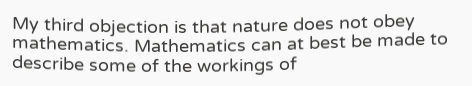My third objection is that nature does not obey mathematics. Mathematics can at best be made to describe some of the workings of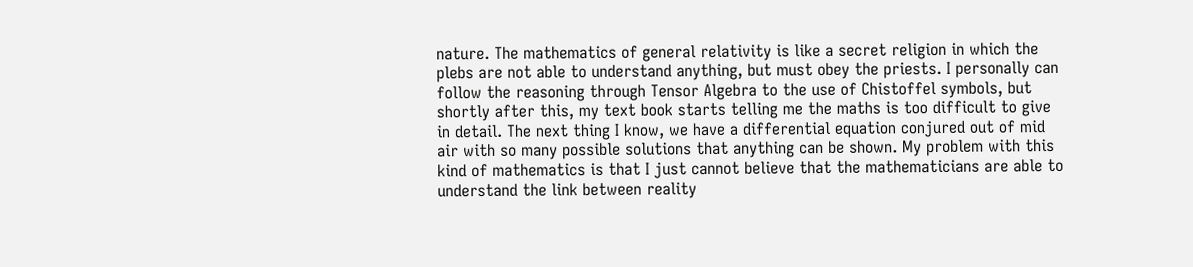nature. The mathematics of general relativity is like a secret religion in which the plebs are not able to understand anything, but must obey the priests. I personally can follow the reasoning through Tensor Algebra to the use of Chistoffel symbols, but shortly after this, my text book starts telling me the maths is too difficult to give in detail. The next thing I know, we have a differential equation conjured out of mid air with so many possible solutions that anything can be shown. My problem with this kind of mathematics is that I just cannot believe that the mathematicians are able to understand the link between reality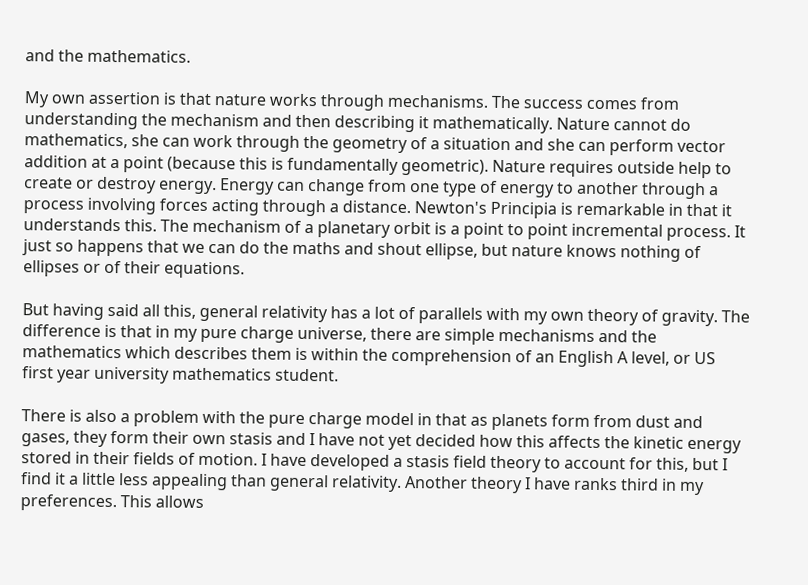and the mathematics.

My own assertion is that nature works through mechanisms. The success comes from understanding the mechanism and then describing it mathematically. Nature cannot do mathematics, she can work through the geometry of a situation and she can perform vector addition at a point (because this is fundamentally geometric). Nature requires outside help to create or destroy energy. Energy can change from one type of energy to another through a process involving forces acting through a distance. Newton's Principia is remarkable in that it understands this. The mechanism of a planetary orbit is a point to point incremental process. It just so happens that we can do the maths and shout ellipse, but nature knows nothing of ellipses or of their equations.

But having said all this, general relativity has a lot of parallels with my own theory of gravity. The difference is that in my pure charge universe, there are simple mechanisms and the mathematics which describes them is within the comprehension of an English A level, or US first year university mathematics student.

There is also a problem with the pure charge model in that as planets form from dust and gases, they form their own stasis and I have not yet decided how this affects the kinetic energy stored in their fields of motion. I have developed a stasis field theory to account for this, but I find it a little less appealing than general relativity. Another theory I have ranks third in my preferences. This allows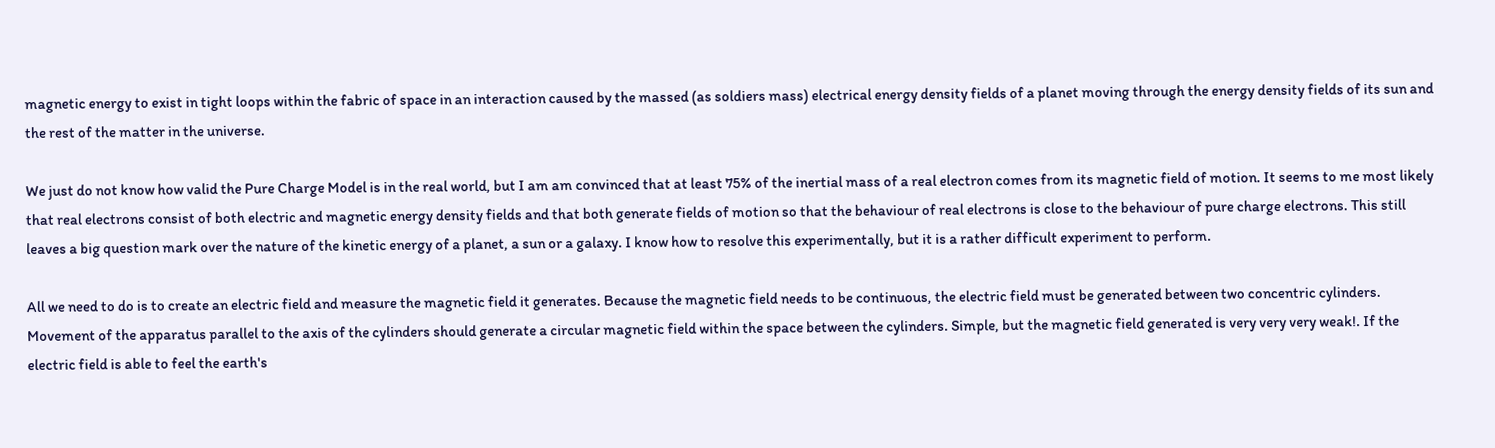magnetic energy to exist in tight loops within the fabric of space in an interaction caused by the massed (as soldiers mass) electrical energy density fields of a planet moving through the energy density fields of its sun and the rest of the matter in the universe.

We just do not know how valid the Pure Charge Model is in the real world, but I am am convinced that at least 75% of the inertial mass of a real electron comes from its magnetic field of motion. It seems to me most likely that real electrons consist of both electric and magnetic energy density fields and that both generate fields of motion so that the behaviour of real electrons is close to the behaviour of pure charge electrons. This still leaves a big question mark over the nature of the kinetic energy of a planet, a sun or a galaxy. I know how to resolve this experimentally, but it is a rather difficult experiment to perform.

All we need to do is to create an electric field and measure the magnetic field it generates. Because the magnetic field needs to be continuous, the electric field must be generated between two concentric cylinders. Movement of the apparatus parallel to the axis of the cylinders should generate a circular magnetic field within the space between the cylinders. Simple, but the magnetic field generated is very very very weak!. If the electric field is able to feel the earth's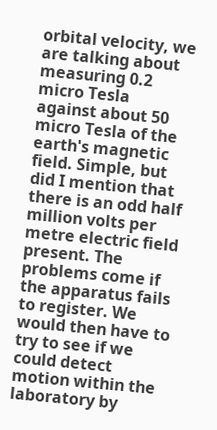orbital velocity, we are talking about measuring 0.2 micro Tesla against about 50 micro Tesla of the earth's magnetic field. Simple, but did I mention that there is an odd half million volts per metre electric field present. The problems come if the apparatus fails to register. We would then have to try to see if we could detect motion within the laboratory by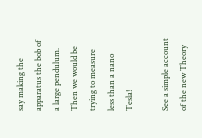say making the apparatus the bob of a large pendulum. Then we would be trying to measure less than a nano Tesla!

See a simple account of the new Theory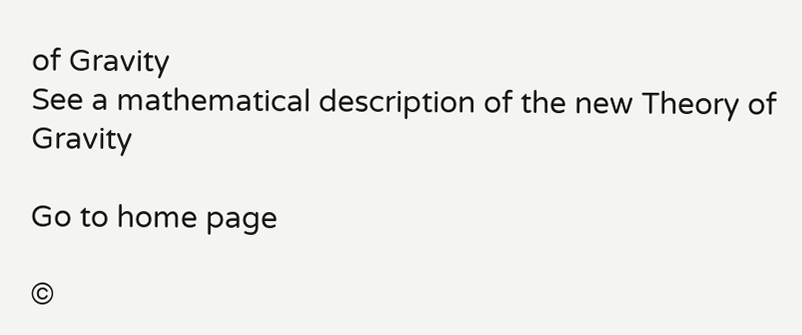of Gravity
See a mathematical description of the new Theory of Gravity

Go to home page

©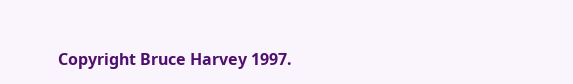Copyright Bruce Harvey 1997.